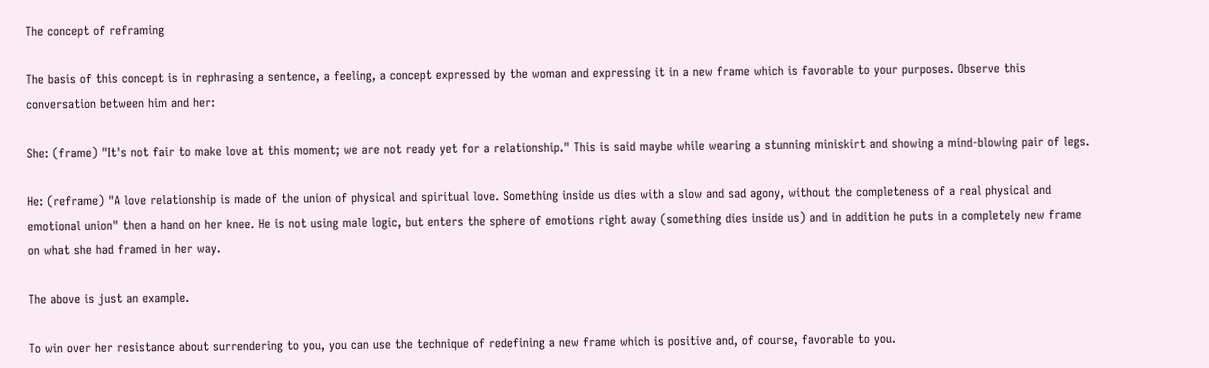The concept of reframing

The basis of this concept is in rephrasing a sentence, a feeling, a concept expressed by the woman and expressing it in a new frame which is favorable to your purposes. Observe this conversation between him and her:

She: (frame) "It's not fair to make love at this moment; we are not ready yet for a relationship." This is said maybe while wearing a stunning miniskirt and showing a mind-blowing pair of legs.

He: (reframe) "A love relationship is made of the union of physical and spiritual love. Something inside us dies with a slow and sad agony, without the completeness of a real physical and emotional union" then a hand on her knee. He is not using male logic, but enters the sphere of emotions right away (something dies inside us) and in addition he puts in a completely new frame on what she had framed in her way.

The above is just an example.

To win over her resistance about surrendering to you, you can use the technique of redefining a new frame which is positive and, of course, favorable to you.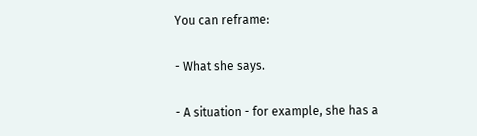You can reframe:

- What she says.

- A situation - for example, she has a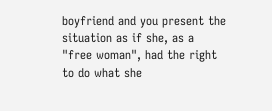boyfriend and you present the situation as if she, as a "free woman", had the right to do what she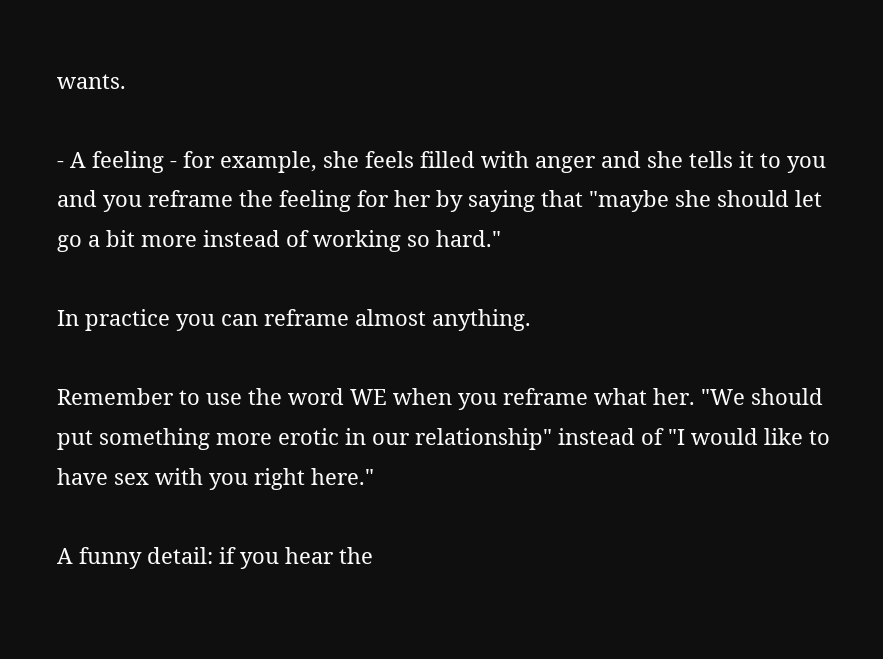wants.

- A feeling - for example, she feels filled with anger and she tells it to you and you reframe the feeling for her by saying that "maybe she should let go a bit more instead of working so hard."

In practice you can reframe almost anything.

Remember to use the word WE when you reframe what her. "We should put something more erotic in our relationship" instead of "I would like to have sex with you right here."

A funny detail: if you hear the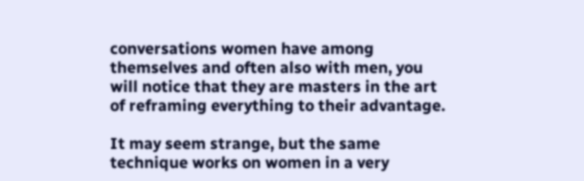conversations women have among themselves and often also with men, you will notice that they are masters in the art of reframing everything to their advantage.

It may seem strange, but the same technique works on women in a very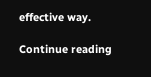effective way.

Continue reading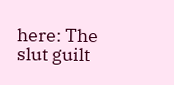here: The slut guilt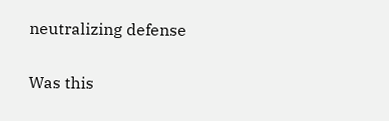neutralizing defense

Was this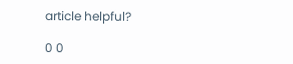article helpful?

0 0